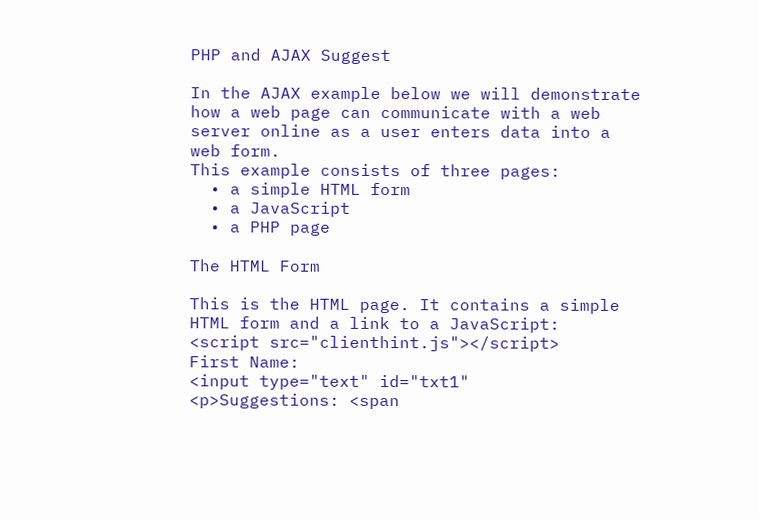PHP and AJAX Suggest

In the AJAX example below we will demonstrate how a web page can communicate with a web server online as a user enters data into a web form.
This example consists of three pages:
  • a simple HTML form
  • a JavaScript
  • a PHP page

The HTML Form

This is the HTML page. It contains a simple HTML form and a link to a JavaScript:
<script src="clienthint.js"></script>
First Name:
<input type="text" id="txt1"
<p>Suggestions: <span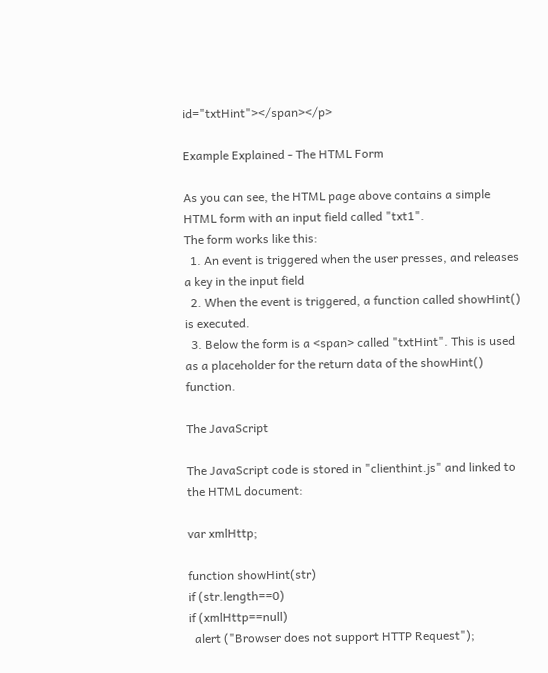id="txtHint"></span></p>

Example Explained - The HTML Form

As you can see, the HTML page above contains a simple HTML form with an input field called "txt1".
The form works like this:
  1. An event is triggered when the user presses, and releases a key in the input field
  2. When the event is triggered, a function called showHint() is executed.
  3. Below the form is a <span> called "txtHint". This is used as a placeholder for the return data of the showHint() function.

The JavaScript

The JavaScript code is stored in "clienthint.js" and linked to the HTML document:

var xmlHttp;

function showHint(str)
if (str.length==0)
if (xmlHttp==null)
  alert ("Browser does not support HTTP Request");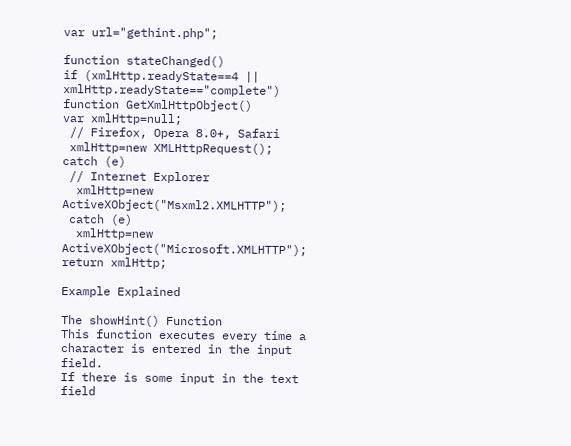var url="gethint.php";

function stateChanged()
if (xmlHttp.readyState==4 || xmlHttp.readyState=="complete")
function GetXmlHttpObject()
var xmlHttp=null;
 // Firefox, Opera 8.0+, Safari
 xmlHttp=new XMLHttpRequest();
catch (e)
 // Internet Explorer
  xmlHttp=new ActiveXObject("Msxml2.XMLHTTP");
 catch (e)
  xmlHttp=new ActiveXObject("Microsoft.XMLHTTP");
return xmlHttp;

Example Explained

The showHint() Function
This function executes every time a character is entered in the input field.
If there is some input in the text field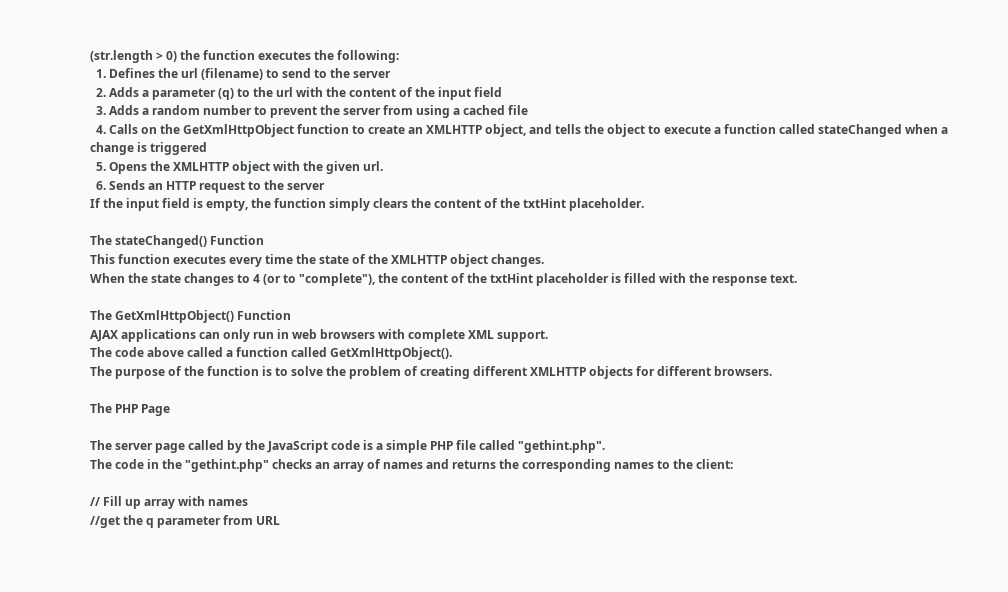(str.length > 0) the function executes the following:
  1. Defines the url (filename) to send to the server
  2. Adds a parameter (q) to the url with the content of the input field
  3. Adds a random number to prevent the server from using a cached file
  4. Calls on the GetXmlHttpObject function to create an XMLHTTP object, and tells the object to execute a function called stateChanged when a change is triggered
  5. Opens the XMLHTTP object with the given url.
  6. Sends an HTTP request to the server
If the input field is empty, the function simply clears the content of the txtHint placeholder.

The stateChanged() Function
This function executes every time the state of the XMLHTTP object changes.
When the state changes to 4 (or to "complete"), the content of the txtHint placeholder is filled with the response text.

The GetXmlHttpObject() Function
AJAX applications can only run in web browsers with complete XML support.
The code above called a function called GetXmlHttpObject().
The purpose of the function is to solve the problem of creating different XMLHTTP objects for different browsers.

The PHP Page

The server page called by the JavaScript code is a simple PHP file called "gethint.php".
The code in the "gethint.php" checks an array of names and returns the corresponding names to the client:

// Fill up array with names
//get the q parameter from URL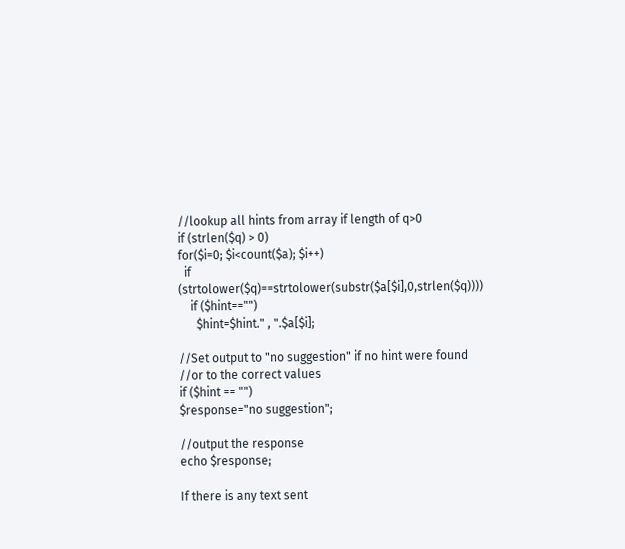//lookup all hints from array if length of q>0
if (strlen($q) > 0)
for($i=0; $i<count($a); $i++)
  if (strtolower($q)==strtolower(substr($a[$i],0,strlen($q))))
    if ($hint=="")
      $hint=$hint." , ".$a[$i];

//Set output to "no suggestion" if no hint were found
//or to the correct values
if ($hint == "")
$response="no suggestion";

//output the response
echo $response;

If there is any text sent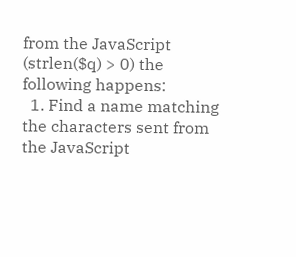from the JavaScript (strlen($q) > 0) the following happens:
  1. Find a name matching the characters sent from the JavaScript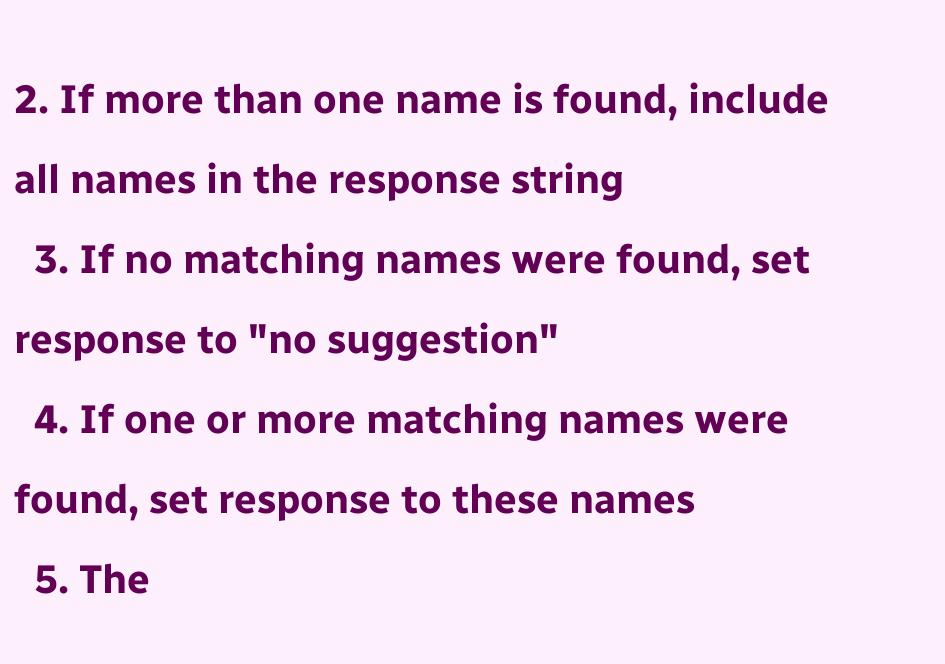2. If more than one name is found, include all names in the response string
  3. If no matching names were found, set response to "no suggestion"
  4. If one or more matching names were found, set response to these names
  5. The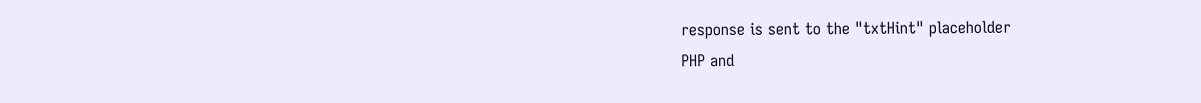response is sent to the "txtHint" placeholder
PHP and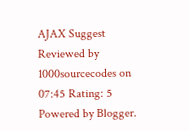AJAX Suggest Reviewed by 1000sourcecodes on 07:45 Rating: 5
Powered by Blogger.